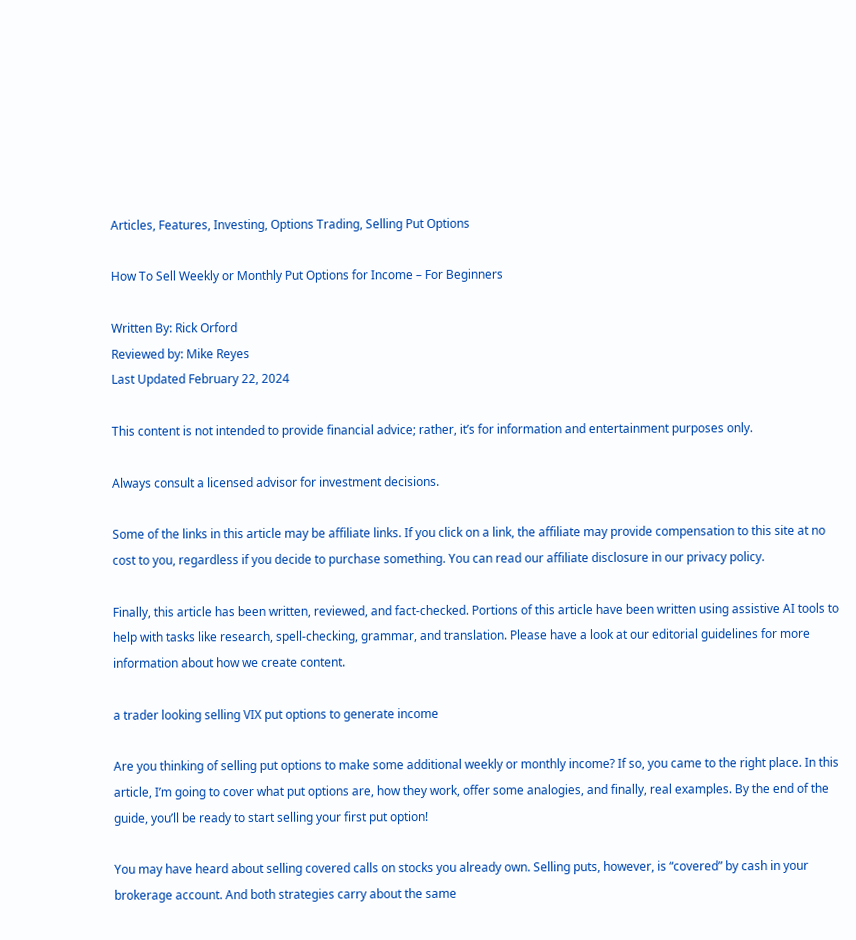Articles, Features, Investing, Options Trading, Selling Put Options

How To Sell Weekly or Monthly Put Options for Income – For Beginners

Written By: Rick Orford
Reviewed by: Mike Reyes
Last Updated February 22, 2024

This content is not intended to provide financial advice; rather, it’s for information and entertainment purposes only.

Always consult a licensed advisor for investment decisions.

Some of the links in this article may be affiliate links. If you click on a link, the affiliate may provide compensation to this site at no cost to you, regardless if you decide to purchase something. You can read our affiliate disclosure in our privacy policy.

Finally, this article has been written, reviewed, and fact-checked. Portions of this article have been written using assistive AI tools to help with tasks like research, spell-checking, grammar, and translation. Please have a look at our editorial guidelines for more information about how we create content.

a trader looking selling VIX put options to generate income

Are you thinking of selling put options to make some additional weekly or monthly income? If so, you came to the right place. In this article, I’m going to cover what put options are, how they work, offer some analogies, and finally, real examples. By the end of the guide, you’ll be ready to start selling your first put option!

You may have heard about selling covered calls on stocks you already own. Selling puts, however, is “covered” by cash in your brokerage account. And both strategies carry about the same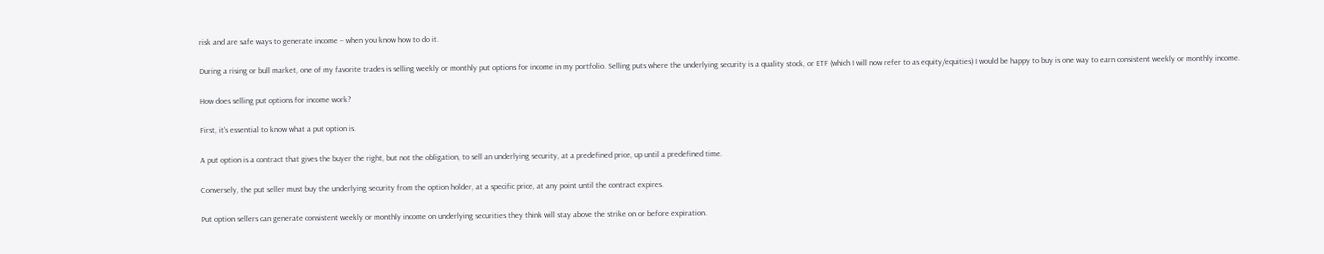risk and are safe ways to generate income – when you know how to do it.

During a rising or bull market, one of my favorite trades is selling weekly or monthly put options for income in my portfolio. Selling puts where the underlying security is a quality stock, or ETF (which I will now refer to as equity/equities) I would be happy to buy is one way to earn consistent weekly or monthly income.

How does selling put options for income work?

First, it’s essential to know what a put option is.

A put option is a contract that gives the buyer the right, but not the obligation, to sell an underlying security, at a predefined price, up until a predefined time.

Conversely, the put seller must buy the underlying security from the option holder, at a specific price, at any point until the contract expires.

Put option sellers can generate consistent weekly or monthly income on underlying securities they think will stay above the strike on or before expiration.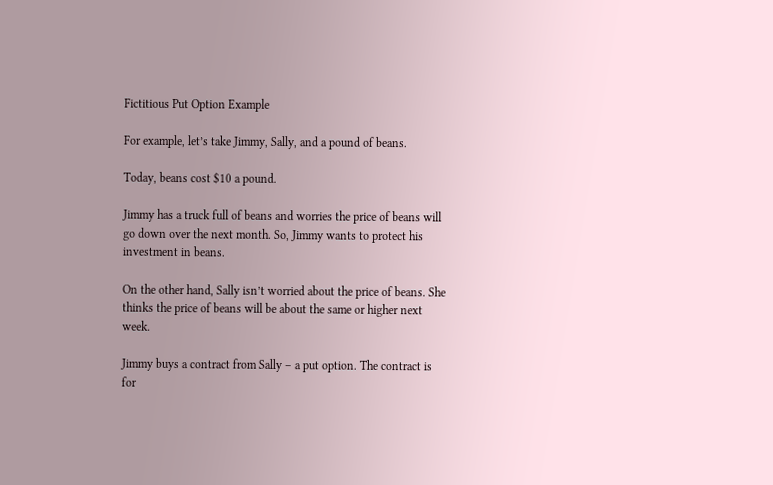Fictitious Put Option Example

For example, let’s take Jimmy, Sally, and a pound of beans.

Today, beans cost $10 a pound.

Jimmy has a truck full of beans and worries the price of beans will go down over the next month. So, Jimmy wants to protect his investment in beans.

On the other hand, Sally isn’t worried about the price of beans. She thinks the price of beans will be about the same or higher next week.

Jimmy buys a contract from Sally – a put option. The contract is for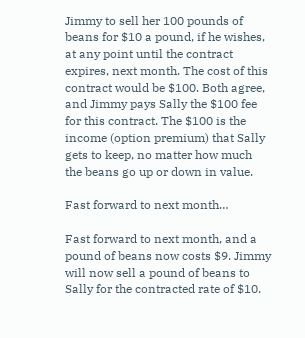Jimmy to sell her 100 pounds of beans for $10 a pound, if he wishes, at any point until the contract expires, next month. The cost of this contract would be $100. Both agree, and Jimmy pays Sally the $100 fee for this contract. The $100 is the income (option premium) that Sally gets to keep, no matter how much the beans go up or down in value.

Fast forward to next month…

Fast forward to next month, and a pound of beans now costs $9. Jimmy will now sell a pound of beans to Sally for the contracted rate of $10.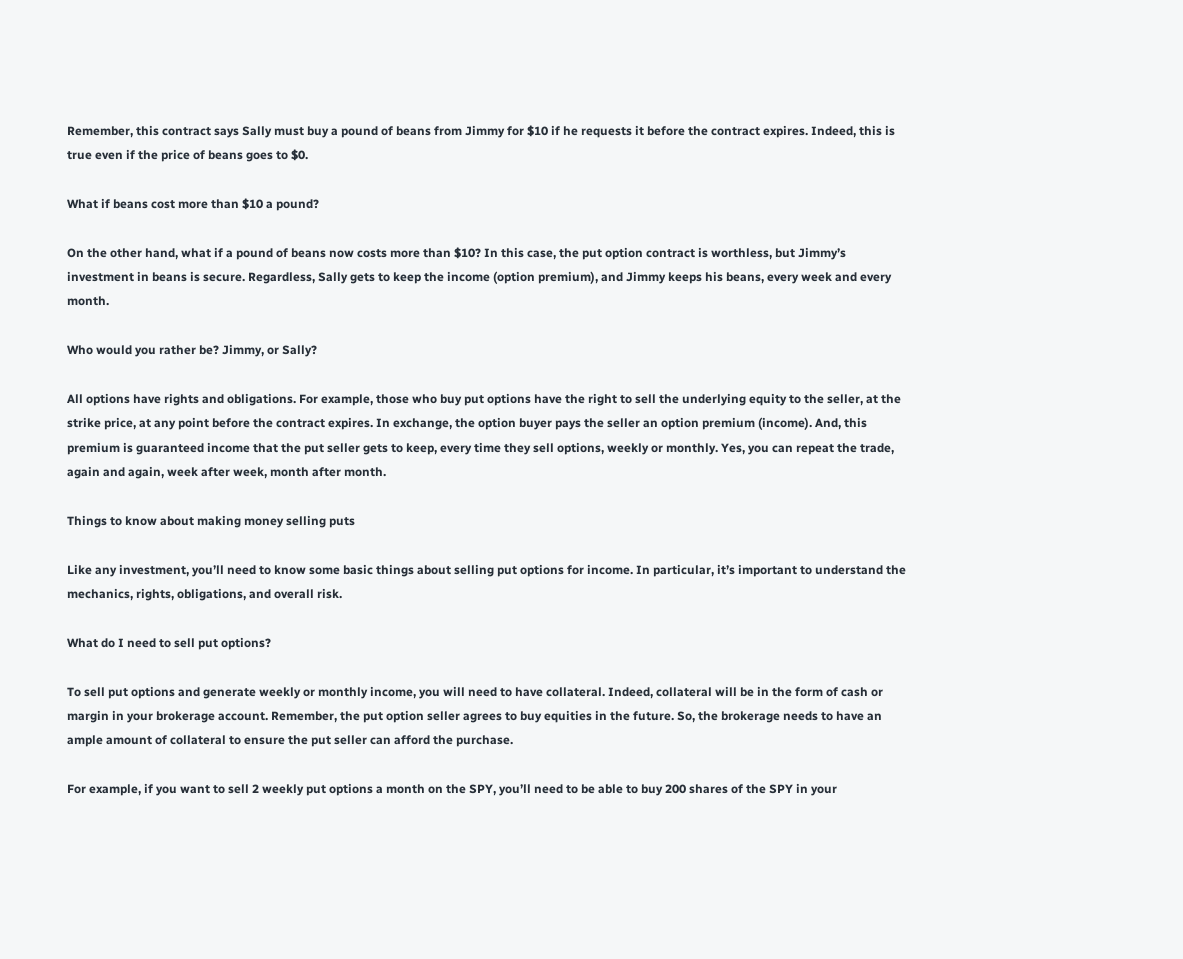Remember, this contract says Sally must buy a pound of beans from Jimmy for $10 if he requests it before the contract expires. Indeed, this is true even if the price of beans goes to $0.

What if beans cost more than $10 a pound?

On the other hand, what if a pound of beans now costs more than $10? In this case, the put option contract is worthless, but Jimmy’s investment in beans is secure. Regardless, Sally gets to keep the income (option premium), and Jimmy keeps his beans, every week and every month.

Who would you rather be? Jimmy, or Sally?

All options have rights and obligations. For example, those who buy put options have the right to sell the underlying equity to the seller, at the strike price, at any point before the contract expires. In exchange, the option buyer pays the seller an option premium (income). And, this premium is guaranteed income that the put seller gets to keep, every time they sell options, weekly or monthly. Yes, you can repeat the trade, again and again, week after week, month after month.

Things to know about making money selling puts

Like any investment, you’ll need to know some basic things about selling put options for income. In particular, it’s important to understand the mechanics, rights, obligations, and overall risk.

What do I need to sell put options?

To sell put options and generate weekly or monthly income, you will need to have collateral. Indeed, collateral will be in the form of cash or margin in your brokerage account. Remember, the put option seller agrees to buy equities in the future. So, the brokerage needs to have an ample amount of collateral to ensure the put seller can afford the purchase.

For example, if you want to sell 2 weekly put options a month on the SPY, you’ll need to be able to buy 200 shares of the SPY in your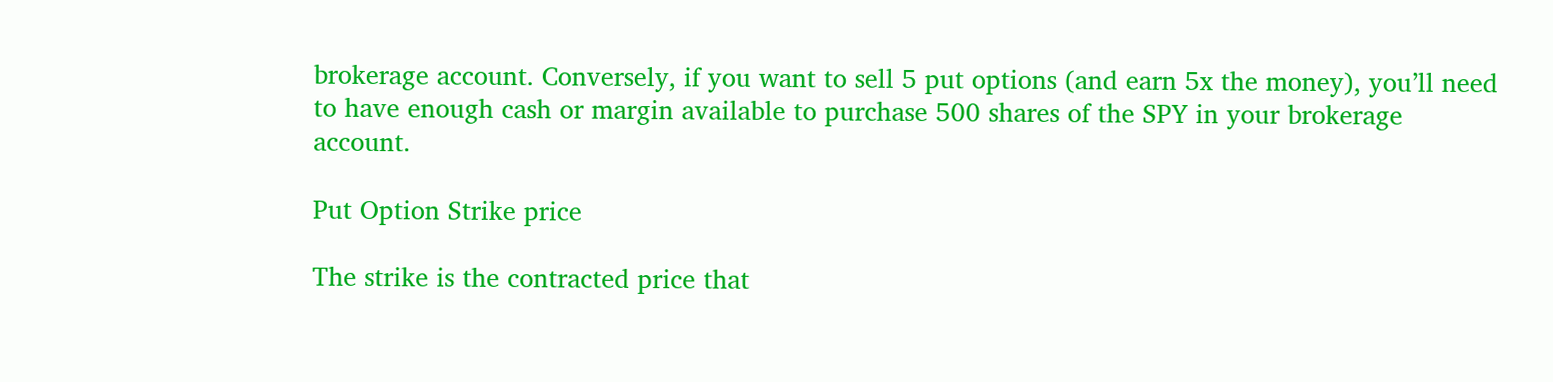brokerage account. Conversely, if you want to sell 5 put options (and earn 5x the money), you’ll need to have enough cash or margin available to purchase 500 shares of the SPY in your brokerage account.

Put Option Strike price

The strike is the contracted price that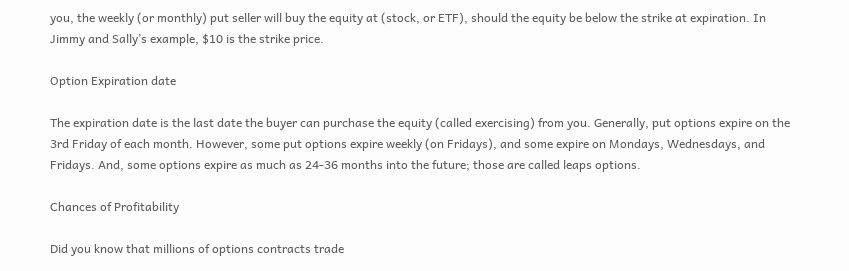you, the weekly (or monthly) put seller will buy the equity at (stock, or ETF), should the equity be below the strike at expiration. In Jimmy and Sally’s example, $10 is the strike price.

Option Expiration date

The expiration date is the last date the buyer can purchase the equity (called exercising) from you. Generally, put options expire on the 3rd Friday of each month. However, some put options expire weekly (on Fridays), and some expire on Mondays, Wednesdays, and Fridays. And, some options expire as much as 24-36 months into the future; those are called leaps options.

Chances of Profitability

Did you know that millions of options contracts trade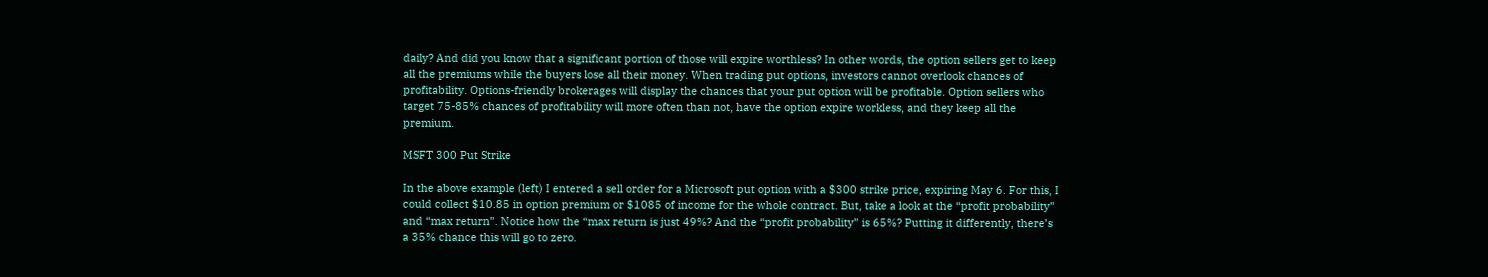daily? And did you know that a significant portion of those will expire worthless? In other words, the option sellers get to keep all the premiums while the buyers lose all their money. When trading put options, investors cannot overlook chances of profitability. Options-friendly brokerages will display the chances that your put option will be profitable. Option sellers who target 75-85% chances of profitability will more often than not, have the option expire workless, and they keep all the premium.

MSFT 300 Put Strike

In the above example (left) I entered a sell order for a Microsoft put option with a $300 strike price, expiring May 6. For this, I could collect $10.85 in option premium or $1085 of income for the whole contract. But, take a look at the “profit probability” and “max return”. Notice how the “max return is just 49%? And the “profit probability” is 65%? Putting it differently, there’s a 35% chance this will go to zero.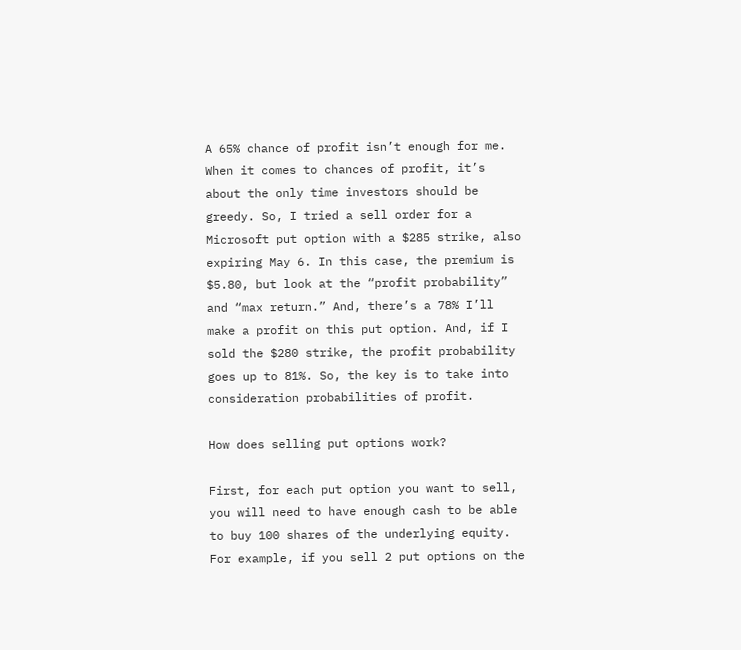A 65% chance of profit isn’t enough for me. When it comes to chances of profit, it’s about the only time investors should be greedy. So, I tried a sell order for a Microsoft put option with a $285 strike, also expiring May 6. In this case, the premium is $5.80, but look at the “profit probability” and “max return.” And, there’s a 78% I’ll make a profit on this put option. And, if I sold the $280 strike, the profit probability goes up to 81%. So, the key is to take into consideration probabilities of profit.

How does selling put options work?

First, for each put option you want to sell, you will need to have enough cash to be able to buy 100 shares of the underlying equity. For example, if you sell 2 put options on the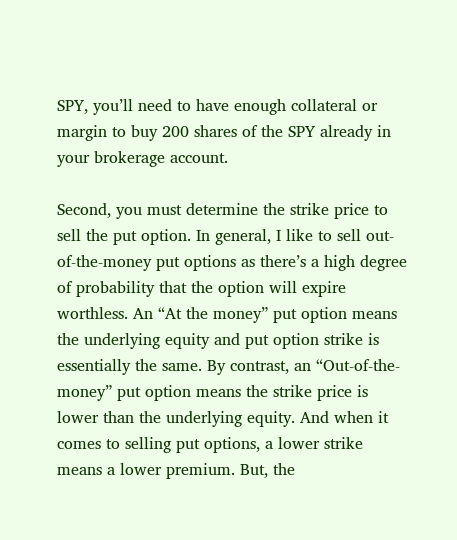SPY, you’ll need to have enough collateral or margin to buy 200 shares of the SPY already in your brokerage account.

Second, you must determine the strike price to sell the put option. In general, I like to sell out-of-the-money put options as there’s a high degree of probability that the option will expire worthless. An “At the money” put option means the underlying equity and put option strike is essentially the same. By contrast, an “Out-of-the-money” put option means the strike price is lower than the underlying equity. And when it comes to selling put options, a lower strike means a lower premium. But, the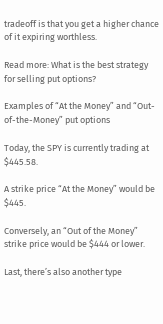tradeoff is that you get a higher chance of it expiring worthless.

Read more: What is the best strategy for selling put options?

Examples of “At the Money” and “Out-of-the-Money” put options

Today, the SPY is currently trading at $445.58.

A strike price “At the Money” would be $445.

Conversely, an “Out of the Money” strike price would be $444 or lower.

Last, there’s also another type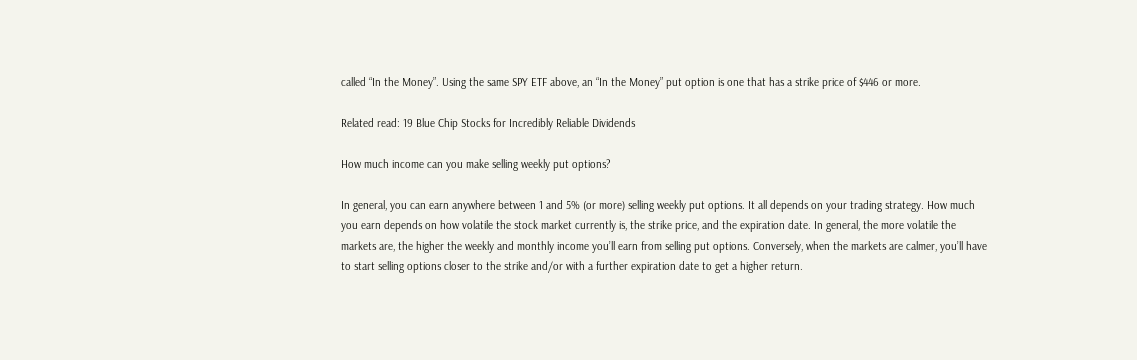called “In the Money”. Using the same SPY ETF above, an “In the Money” put option is one that has a strike price of $446 or more.

Related read: 19 Blue Chip Stocks for Incredibly Reliable Dividends

How much income can you make selling weekly put options?

In general, you can earn anywhere between 1 and 5% (or more) selling weekly put options. It all depends on your trading strategy. How much you earn depends on how volatile the stock market currently is, the strike price, and the expiration date. In general, the more volatile the markets are, the higher the weekly and monthly income you’ll earn from selling put options. Conversely, when the markets are calmer, you’ll have to start selling options closer to the strike and/or with a further expiration date to get a higher return.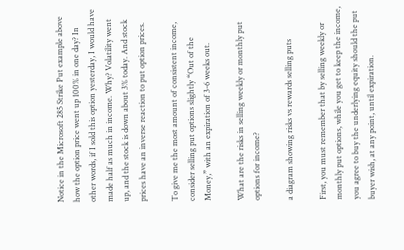Notice in the Microsoft 285 Strike Put example above how the option price went up 100% in one day? In other words, if I sold this option yesterday, I would have made half as much in income. Why? Volatility went up, and the stock is down about 3% today. And stock prices have an inverse reaction to put option prices.

To give me the most amount of consistent income, consider selling put options slightly “Out of the Money,” with an expiration of 3-6 weeks out.

What are the risks in selling weekly or monthly put options for income?

a diagram showing risks vs rewards selling puts

First, you must remember that by selling weekly or monthly put options, while you get to keep the income, you agree to buy the underlying equity should the put buyer wish, at any point, until expiration.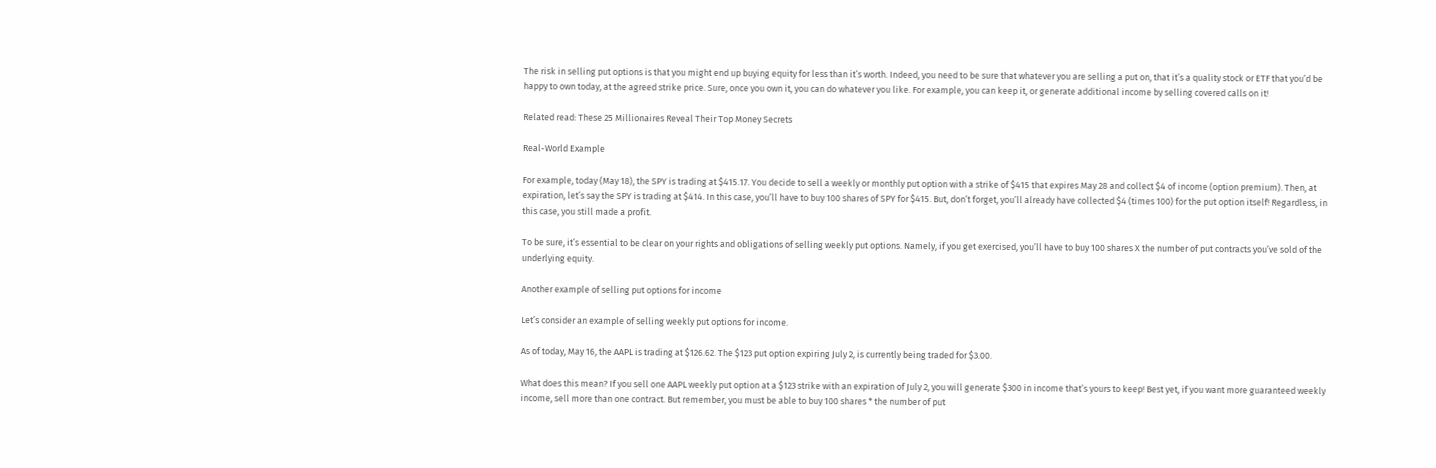The risk in selling put options is that you might end up buying equity for less than it’s worth. Indeed, you need to be sure that whatever you are selling a put on, that it’s a quality stock or ETF that you’d be happy to own today, at the agreed strike price. Sure, once you own it, you can do whatever you like. For example, you can keep it, or generate additional income by selling covered calls on it!

Related read: These 25 Millionaires Reveal Their Top Money Secrets

Real-World Example

For example, today (May 18), the SPY is trading at $415.17. You decide to sell a weekly or monthly put option with a strike of $415 that expires May 28 and collect $4 of income (option premium). Then, at expiration, let’s say the SPY is trading at $414. In this case, you’ll have to buy 100 shares of SPY for $415. But, don’t forget, you’ll already have collected $4 (times 100) for the put option itself! Regardless, in this case, you still made a profit.

To be sure, it’s essential to be clear on your rights and obligations of selling weekly put options. Namely, if you get exercised, you’ll have to buy 100 shares X the number of put contracts you’ve sold of the underlying equity.

Another example of selling put options for income

Let’s consider an example of selling weekly put options for income.

As of today, May 16, the AAPL is trading at $126.62. The $123 put option expiring July 2, is currently being traded for $3.00.

What does this mean? If you sell one AAPL weekly put option at a $123 strike with an expiration of July 2, you will generate $300 in income that’s yours to keep! Best yet, if you want more guaranteed weekly income, sell more than one contract. But remember, you must be able to buy 100 shares * the number of put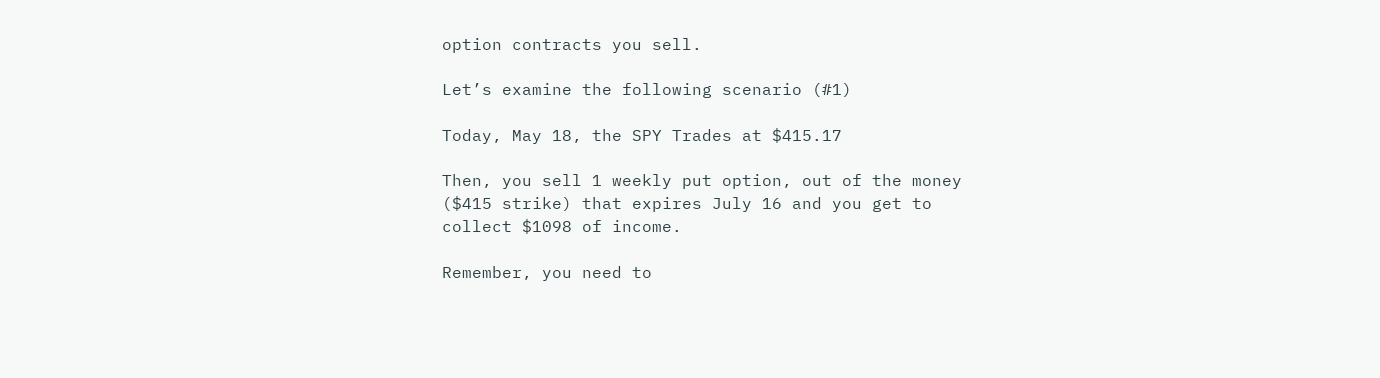option contracts you sell.

Let’s examine the following scenario (#1)

Today, May 18, the SPY Trades at $415.17

Then, you sell 1 weekly put option, out of the money ($415 strike) that expires July 16 and you get to collect $1098 of income.

Remember, you need to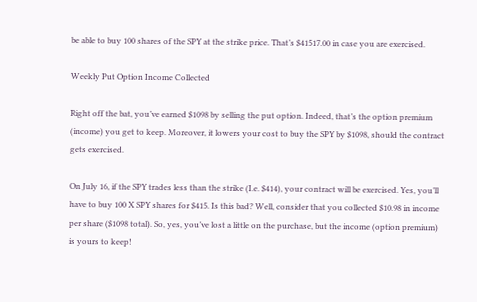be able to buy 100 shares of the SPY at the strike price. That’s $41517.00 in case you are exercised.

Weekly Put Option Income Collected

Right off the bat, you’ve earned $1098 by selling the put option. Indeed, that’s the option premium (income) you get to keep. Moreover, it lowers your cost to buy the SPY by $1098, should the contract gets exercised.

On July 16, if the SPY trades less than the strike (I.e. $414), your contract will be exercised. Yes, you’ll have to buy 100 X SPY shares for $415. Is this bad? Well, consider that you collected $10.98 in income per share ($1098 total). So, yes, you’ve lost a little on the purchase, but the income (option premium) is yours to keep!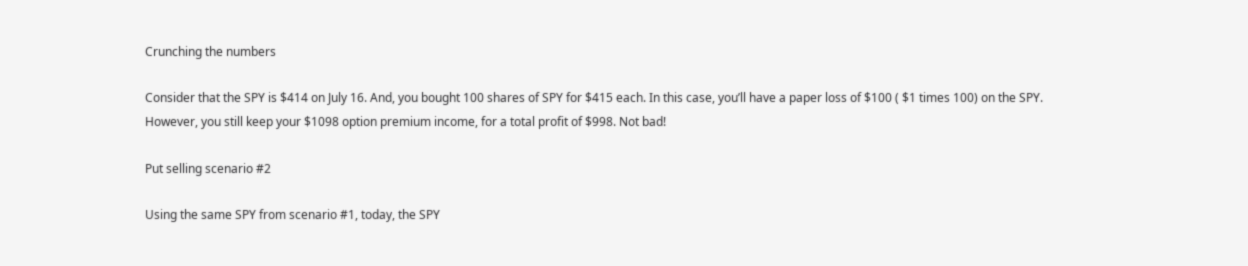Crunching the numbers

Consider that the SPY is $414 on July 16. And, you bought 100 shares of SPY for $415 each. In this case, you’ll have a paper loss of $100 ( $1 times 100) on the SPY. However, you still keep your $1098 option premium income, for a total profit of $998. Not bad!

Put selling scenario #2

Using the same SPY from scenario #1, today, the SPY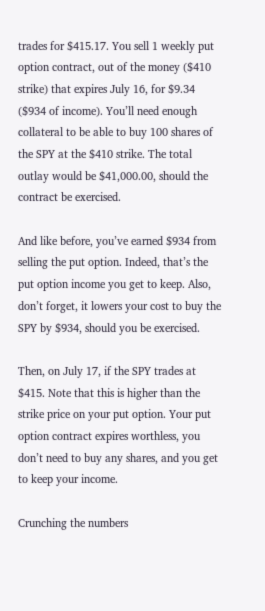trades for $415.17. You sell 1 weekly put option contract, out of the money ($410 strike) that expires July 16, for $9.34 ($934 of income). You’ll need enough collateral to be able to buy 100 shares of the SPY at the $410 strike. The total outlay would be $41,000.00, should the contract be exercised.

And like before, you’ve earned $934 from selling the put option. Indeed, that’s the put option income you get to keep. Also, don’t forget, it lowers your cost to buy the SPY by $934, should you be exercised.

Then, on July 17, if the SPY trades at $415. Note that this is higher than the strike price on your put option. Your put option contract expires worthless, you don’t need to buy any shares, and you get to keep your income.

Crunching the numbers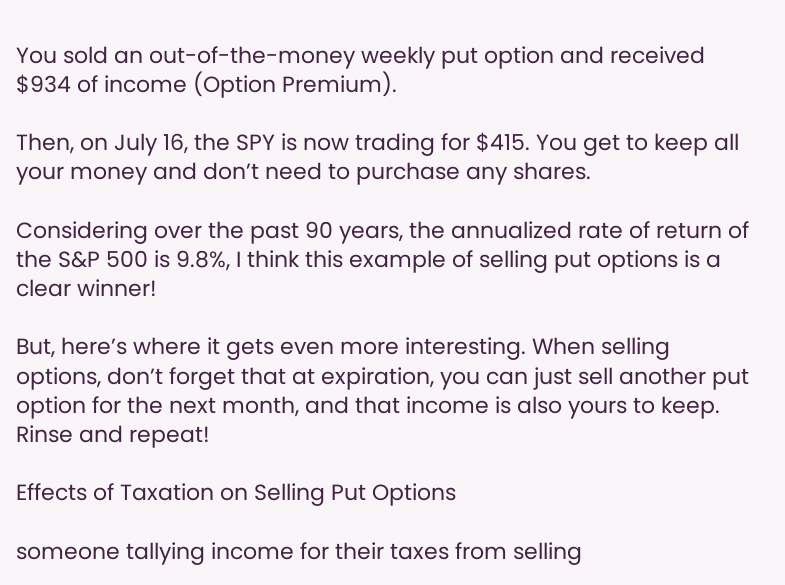You sold an out-of-the-money weekly put option and received $934 of income (Option Premium).

Then, on July 16, the SPY is now trading for $415. You get to keep all your money and don’t need to purchase any shares.

Considering over the past 90 years, the annualized rate of return of the S&P 500 is 9.8%, I think this example of selling put options is a clear winner!

But, here’s where it gets even more interesting. When selling options, don’t forget that at expiration, you can just sell another put option for the next month, and that income is also yours to keep. Rinse and repeat!

Effects of Taxation on Selling Put Options

someone tallying income for their taxes from selling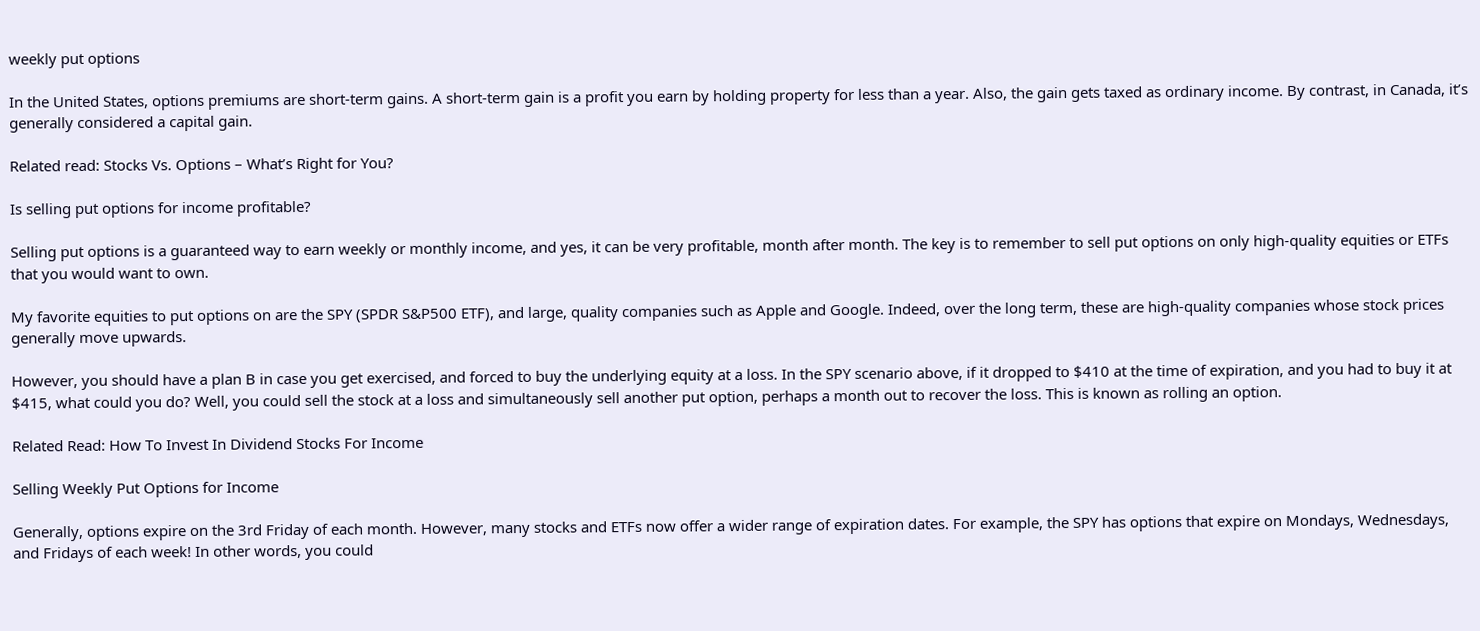weekly put options

In the United States, options premiums are short-term gains. A short-term gain is a profit you earn by holding property for less than a year. Also, the gain gets taxed as ordinary income. By contrast, in Canada, it’s generally considered a capital gain.

Related read: Stocks Vs. Options – What’s Right for You?

Is selling put options for income profitable?

Selling put options is a guaranteed way to earn weekly or monthly income, and yes, it can be very profitable, month after month. The key is to remember to sell put options on only high-quality equities or ETFs that you would want to own.

My favorite equities to put options on are the SPY (SPDR S&P500 ETF), and large, quality companies such as Apple and Google. Indeed, over the long term, these are high-quality companies whose stock prices generally move upwards.

However, you should have a plan B in case you get exercised, and forced to buy the underlying equity at a loss. In the SPY scenario above, if it dropped to $410 at the time of expiration, and you had to buy it at $415, what could you do? Well, you could sell the stock at a loss and simultaneously sell another put option, perhaps a month out to recover the loss. This is known as rolling an option.

Related Read: How To Invest In Dividend Stocks For Income

Selling Weekly Put Options for Income

Generally, options expire on the 3rd Friday of each month. However, many stocks and ETFs now offer a wider range of expiration dates. For example, the SPY has options that expire on Mondays, Wednesdays, and Fridays of each week! In other words, you could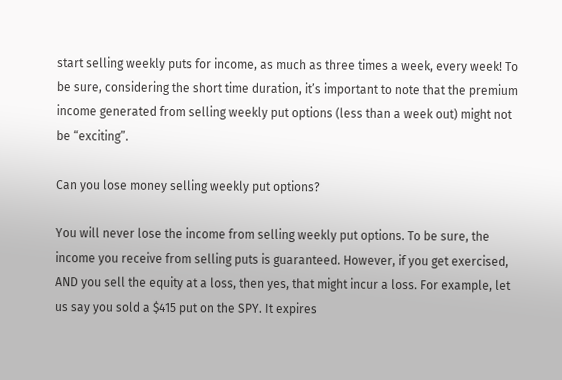start selling weekly puts for income, as much as three times a week, every week! To be sure, considering the short time duration, it’s important to note that the premium income generated from selling weekly put options (less than a week out) might not be “exciting”.

Can you lose money selling weekly put options?

You will never lose the income from selling weekly put options. To be sure, the income you receive from selling puts is guaranteed. However, if you get exercised, AND you sell the equity at a loss, then yes, that might incur a loss. For example, let us say you sold a $415 put on the SPY. It expires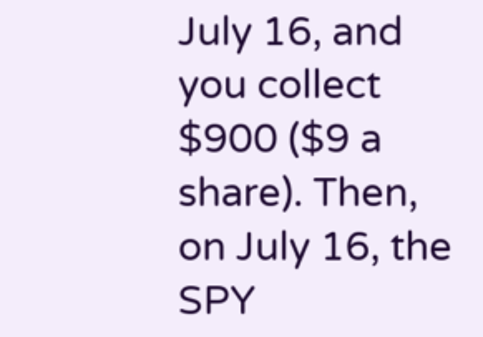July 16, and you collect $900 ($9 a share). Then, on July 16, the SPY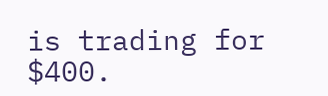is trading for $400.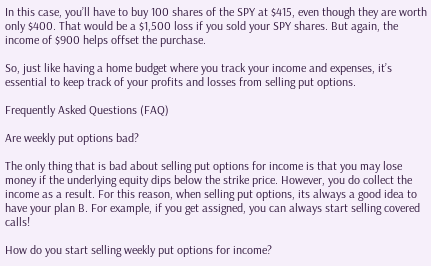In this case, you’ll have to buy 100 shares of the SPY at $415, even though they are worth only $400. That would be a $1,500 loss if you sold your SPY shares. But again, the income of $900 helps offset the purchase.

So, just like having a home budget where you track your income and expenses, it’s essential to keep track of your profits and losses from selling put options.

Frequently Asked Questions (FAQ)

Are weekly put options bad?

The only thing that is bad about selling put options for income is that you may lose money if the underlying equity dips below the strike price. However, you do collect the income as a result. For this reason, when selling put options, its always a good idea to have your plan B. For example, if you get assigned, you can always start selling covered calls!

How do you start selling weekly put options for income?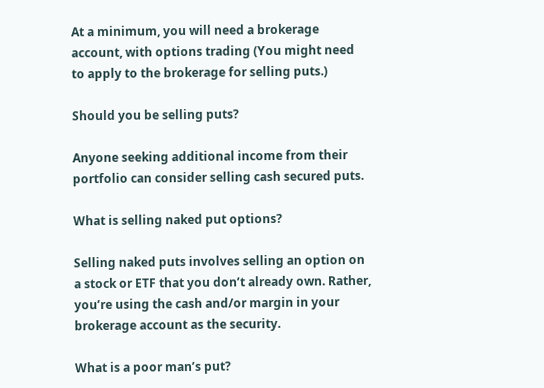At a minimum, you will need a brokerage account, with options trading (You might need to apply to the brokerage for selling puts.)

Should you be selling puts?

Anyone seeking additional income from their portfolio can consider selling cash secured puts.

What is selling naked put options?

Selling naked puts involves selling an option on a stock or ETF that you don’t already own. Rather, you’re using the cash and/or margin in your brokerage account as the security.

What is a poor man’s put?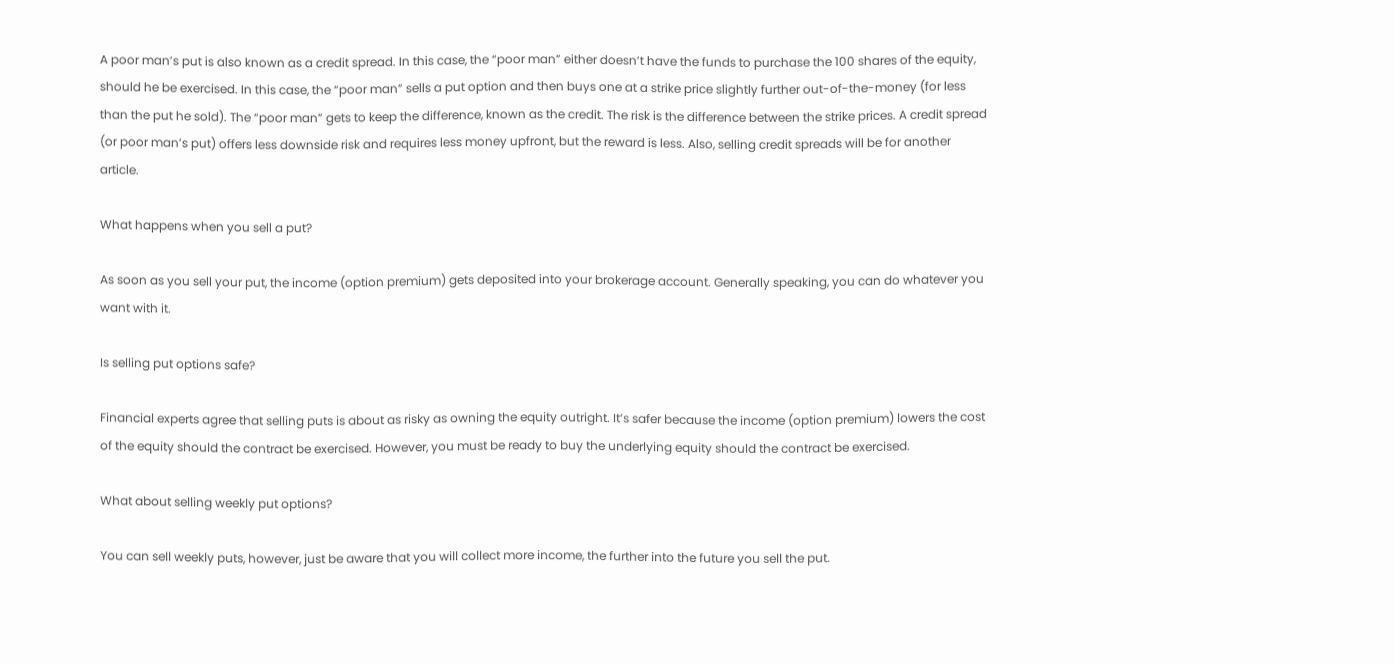A poor man’s put is also known as a credit spread. In this case, the “poor man” either doesn’t have the funds to purchase the 100 shares of the equity, should he be exercised. In this case, the “poor man” sells a put option and then buys one at a strike price slightly further out-of-the-money (for less than the put he sold). The “poor man” gets to keep the difference, known as the credit. The risk is the difference between the strike prices. A credit spread (or poor man’s put) offers less downside risk and requires less money upfront, but the reward is less. Also, selling credit spreads will be for another article.

What happens when you sell a put?

As soon as you sell your put, the income (option premium) gets deposited into your brokerage account. Generally speaking, you can do whatever you want with it.

Is selling put options safe?

Financial experts agree that selling puts is about as risky as owning the equity outright. It’s safer because the income (option premium) lowers the cost of the equity should the contract be exercised. However, you must be ready to buy the underlying equity should the contract be exercised.

What about selling weekly put options?

You can sell weekly puts, however, just be aware that you will collect more income, the further into the future you sell the put.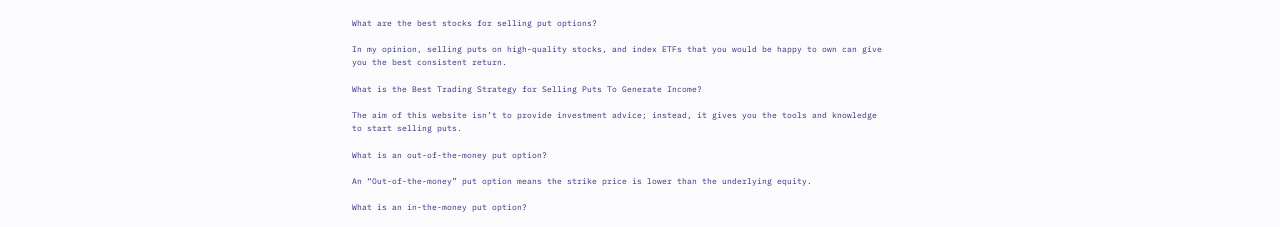What are the best stocks for selling put options?

In my opinion, selling puts on high-quality stocks, and index ETFs that you would be happy to own can give you the best consistent return.

What is the Best Trading Strategy for Selling Puts To Generate Income?

The aim of this website isn’t to provide investment advice; instead, it gives you the tools and knowledge to start selling puts.

What is an out-of-the-money put option?

An “Out-of-the-money” put option means the strike price is lower than the underlying equity.

What is an in-the-money put option?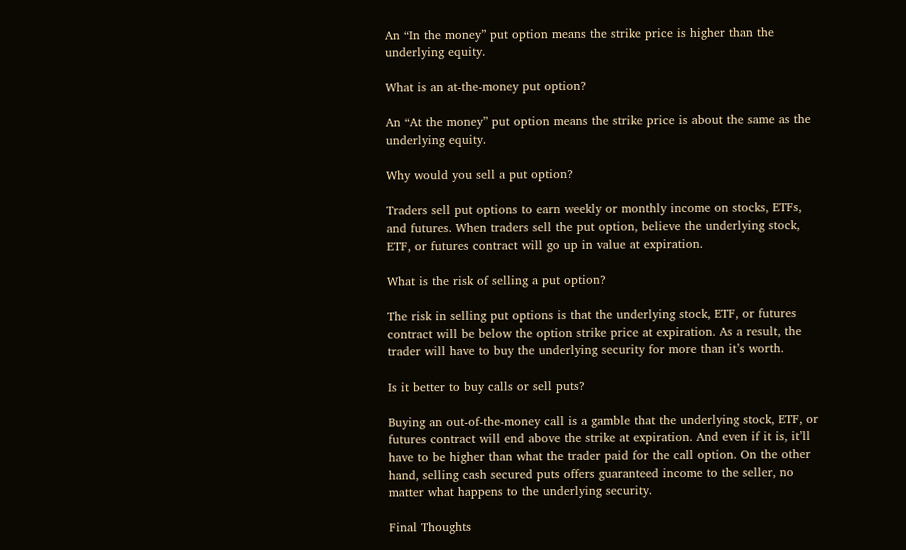An “In the money” put option means the strike price is higher than the underlying equity.

What is an at-the-money put option?

An “At the money” put option means the strike price is about the same as the underlying equity.

Why would you sell a put option?

Traders sell put options to earn weekly or monthly income on stocks, ETFs, and futures. When traders sell the put option, believe the underlying stock, ETF, or futures contract will go up in value at expiration.

What is the risk of selling a put option?

The risk in selling put options is that the underlying stock, ETF, or futures contract will be below the option strike price at expiration. As a result, the trader will have to buy the underlying security for more than it’s worth.

Is it better to buy calls or sell puts?

Buying an out-of-the-money call is a gamble that the underlying stock, ETF, or futures contract will end above the strike at expiration. And even if it is, it’ll have to be higher than what the trader paid for the call option. On the other hand, selling cash secured puts offers guaranteed income to the seller, no matter what happens to the underlying security.

Final Thoughts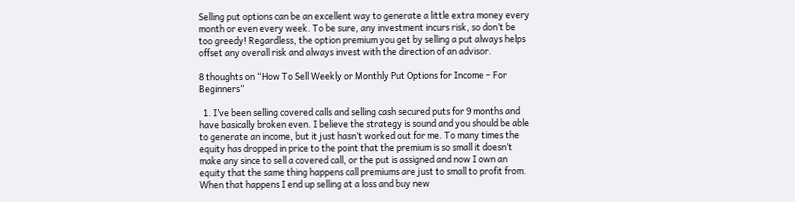Selling put options can be an excellent way to generate a little extra money every month or even every week. To be sure, any investment incurs risk, so don’t be too greedy! Regardless, the option premium you get by selling a put always helps offset any overall risk and always invest with the direction of an advisor.

8 thoughts on “How To Sell Weekly or Monthly Put Options for Income – For Beginners”

  1. I’ve been selling covered calls and selling cash secured puts for 9 months and have basically broken even. I believe the strategy is sound and you should be able to generate an income, but it just hasn’t worked out for me. To many times the equity has dropped in price to the point that the premium is so small it doesn’t make any since to sell a covered call, or the put is assigned and now I own an equity that the same thing happens call premiums are just to small to profit from. When that happens I end up selling at a loss and buy new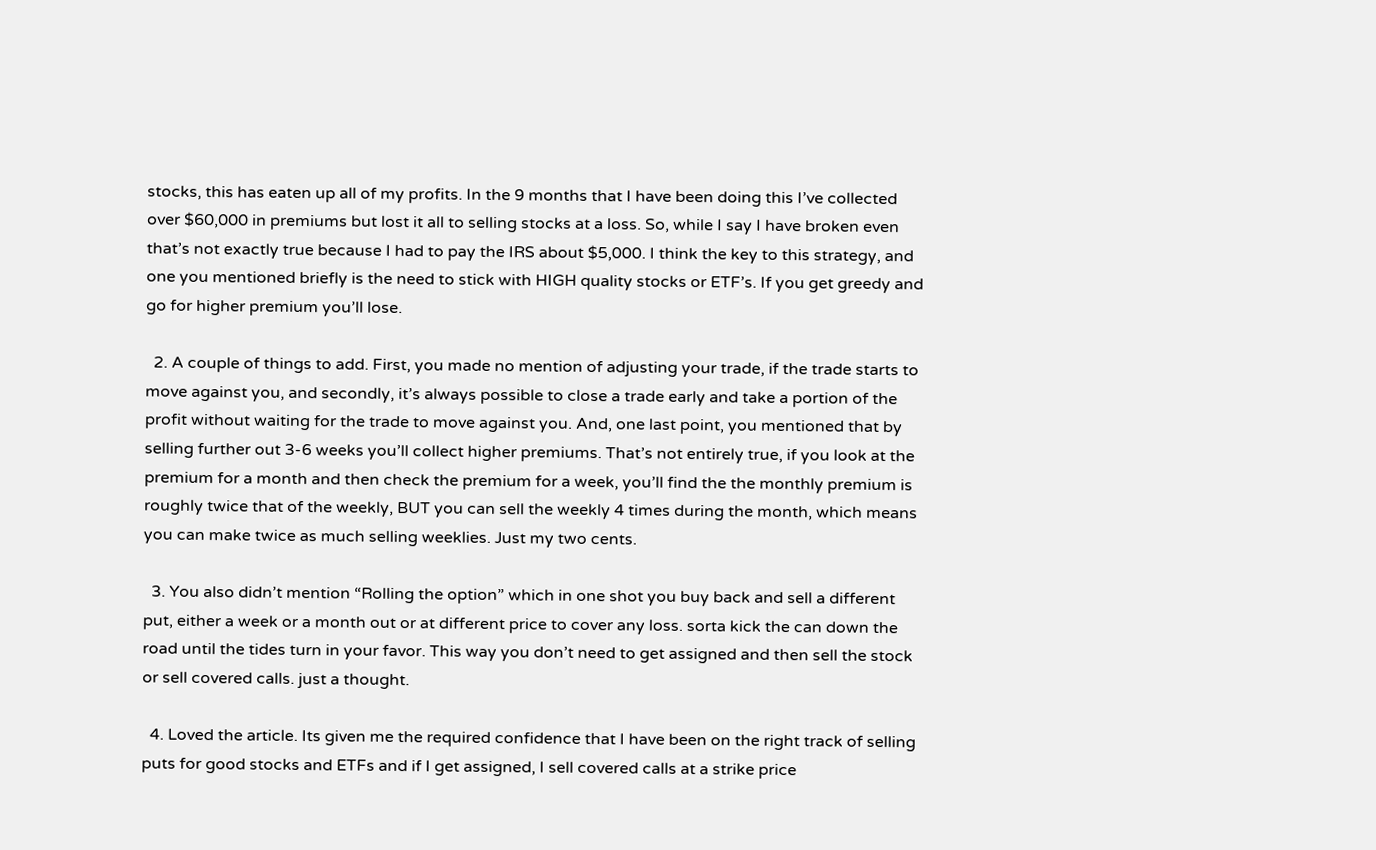stocks, this has eaten up all of my profits. In the 9 months that I have been doing this I’ve collected over $60,000 in premiums but lost it all to selling stocks at a loss. So, while I say I have broken even that’s not exactly true because I had to pay the IRS about $5,000. I think the key to this strategy, and one you mentioned briefly is the need to stick with HIGH quality stocks or ETF’s. If you get greedy and go for higher premium you’ll lose.

  2. A couple of things to add. First, you made no mention of adjusting your trade, if the trade starts to move against you, and secondly, it’s always possible to close a trade early and take a portion of the profit without waiting for the trade to move against you. And, one last point, you mentioned that by selling further out 3-6 weeks you’ll collect higher premiums. That’s not entirely true, if you look at the premium for a month and then check the premium for a week, you’ll find the the monthly premium is roughly twice that of the weekly, BUT you can sell the weekly 4 times during the month, which means you can make twice as much selling weeklies. Just my two cents.

  3. You also didn’t mention “Rolling the option” which in one shot you buy back and sell a different put, either a week or a month out or at different price to cover any loss. sorta kick the can down the road until the tides turn in your favor. This way you don’t need to get assigned and then sell the stock or sell covered calls. just a thought.

  4. Loved the article. Its given me the required confidence that I have been on the right track of selling puts for good stocks and ETFs and if I get assigned, I sell covered calls at a strike price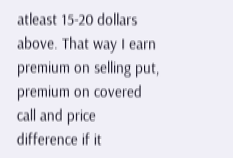atleast 15-20 dollars above. That way I earn premium on selling put, premium on covered call and price difference if it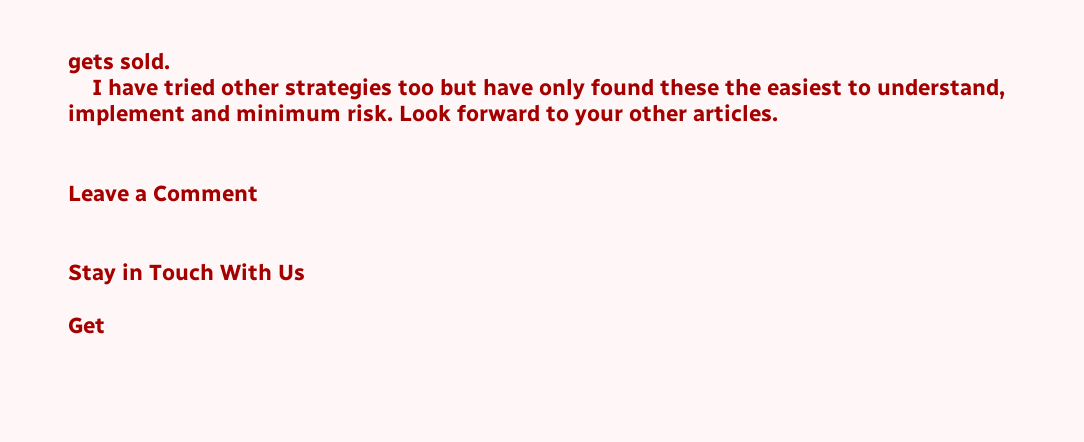gets sold.
    I have tried other strategies too but have only found these the easiest to understand, implement and minimum risk. Look forward to your other articles.


Leave a Comment


Stay in Touch With Us

Get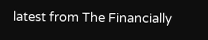latest from The Financially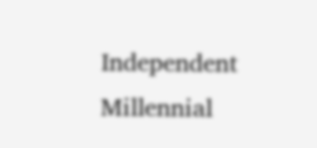Independent Millennial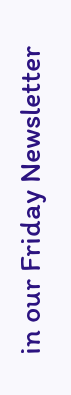in our Friday Newsletter